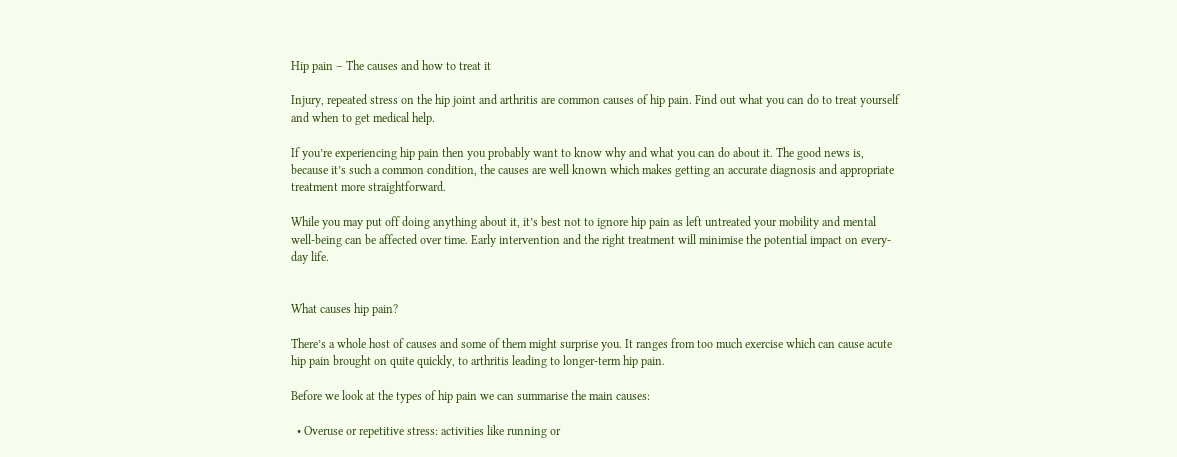Hip pain – The causes and how to treat it

Injury, repeated stress on the hip joint and arthritis are common causes of hip pain. Find out what you can do to treat yourself and when to get medical help.

If you’re experiencing hip pain then you probably want to know why and what you can do about it. The good news is, because it’s such a common condition, the causes are well known which makes getting an accurate diagnosis and appropriate treatment more straightforward.

While you may put off doing anything about it, it’s best not to ignore hip pain as left untreated your mobility and mental well-being can be affected over time. Early intervention and the right treatment will minimise the potential impact on every-day life.


What causes hip pain?

There’s a whole host of causes and some of them might surprise you. It ranges from too much exercise which can cause acute hip pain brought on quite quickly, to arthritis leading to longer-term hip pain.

Before we look at the types of hip pain we can summarise the main causes:

  • Overuse or repetitive stress: activities like running or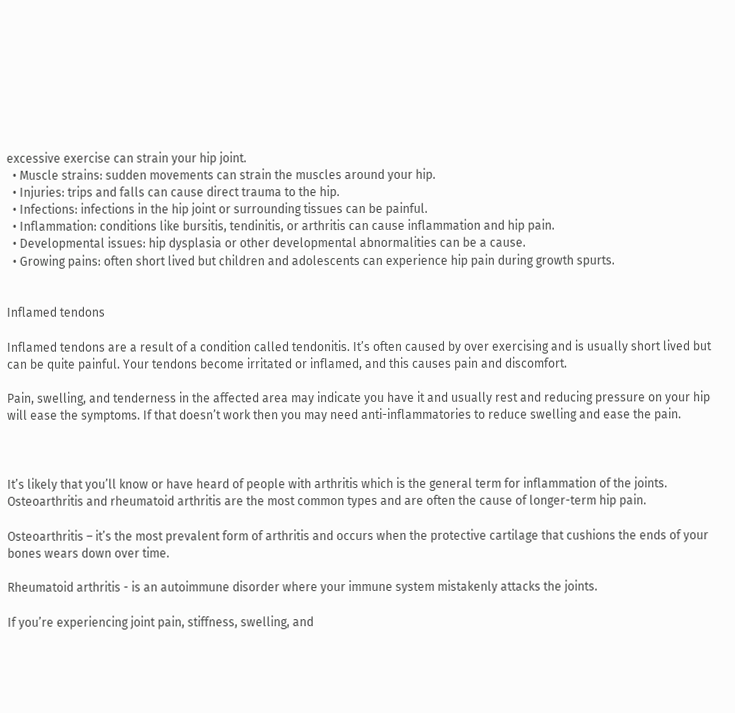excessive exercise can strain your hip joint.
  • Muscle strains: sudden movements can strain the muscles around your hip.
  • Injuries: trips and falls can cause direct trauma to the hip.
  • Infections: infections in the hip joint or surrounding tissues can be painful.
  • Inflammation: conditions like bursitis, tendinitis, or arthritis can cause inflammation and hip pain.
  • Developmental issues: hip dysplasia or other developmental abnormalities can be a cause.
  • Growing pains: often short lived but children and adolescents can experience hip pain during growth spurts.


Inflamed tendons

Inflamed tendons are a result of a condition called tendonitis. It’s often caused by over exercising and is usually short lived but can be quite painful. Your tendons become irritated or inflamed, and this causes pain and discomfort.

Pain, swelling, and tenderness in the affected area may indicate you have it and usually rest and reducing pressure on your hip will ease the symptoms. If that doesn’t work then you may need anti-inflammatories to reduce swelling and ease the pain.



It’s likely that you’ll know or have heard of people with arthritis which is the general term for inflammation of the joints. Osteoarthritis and rheumatoid arthritis are the most common types and are often the cause of longer-term hip pain.

Osteoarthritis – it’s the most prevalent form of arthritis and occurs when the protective cartilage that cushions the ends of your bones wears down over time.

Rheumatoid arthritis - is an autoimmune disorder where your immune system mistakenly attacks the joints.

If you’re experiencing joint pain, stiffness, swelling, and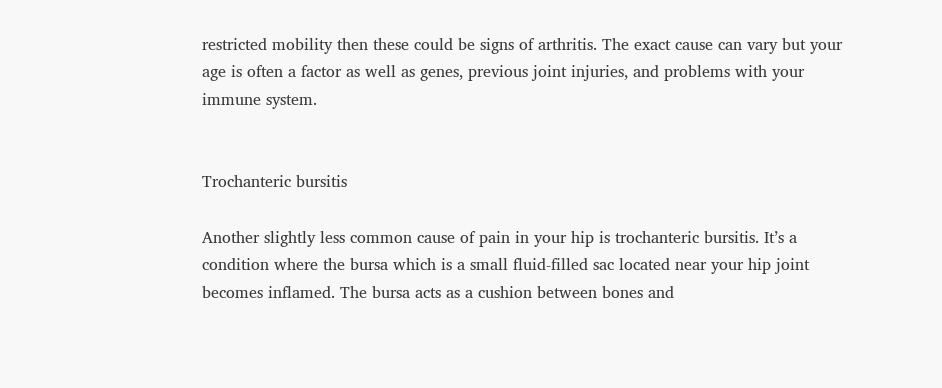restricted mobility then these could be signs of arthritis. The exact cause can vary but your age is often a factor as well as genes, previous joint injuries, and problems with your immune system.


Trochanteric bursitis

Another slightly less common cause of pain in your hip is trochanteric bursitis. It’s a condition where the bursa which is a small fluid-filled sac located near your hip joint becomes inflamed. The bursa acts as a cushion between bones and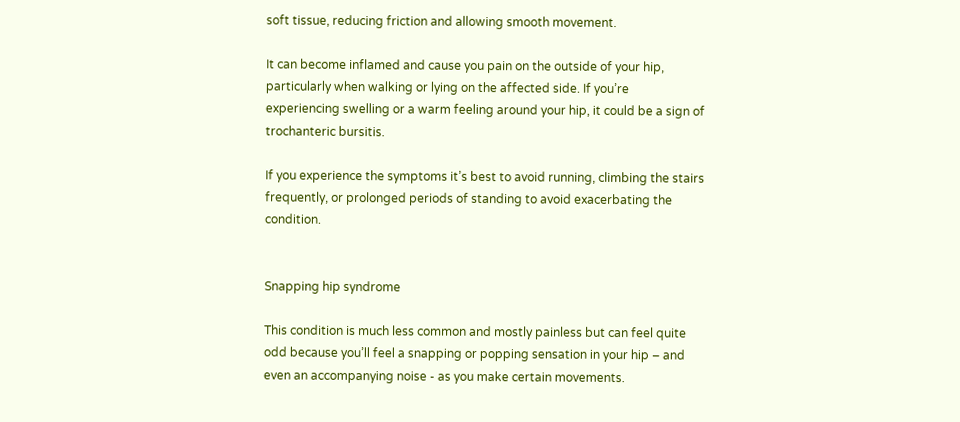soft tissue, reducing friction and allowing smooth movement.

It can become inflamed and cause you pain on the outside of your hip, particularly when walking or lying on the affected side. If you’re experiencing swelling or a warm feeling around your hip, it could be a sign of trochanteric bursitis.

If you experience the symptoms it’s best to avoid running, climbing the stairs frequently, or prolonged periods of standing to avoid exacerbating the condition.


Snapping hip syndrome

This condition is much less common and mostly painless but can feel quite odd because you’ll feel a snapping or popping sensation in your hip – and even an accompanying noise - as you make certain movements.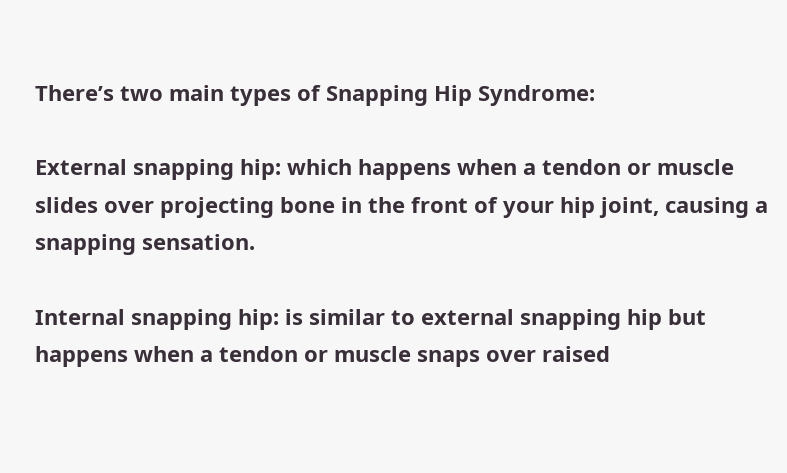There’s two main types of Snapping Hip Syndrome:

External snapping hip: which happens when a tendon or muscle slides over projecting bone in the front of your hip joint, causing a snapping sensation.

Internal snapping hip: is similar to external snapping hip but happens when a tendon or muscle snaps over raised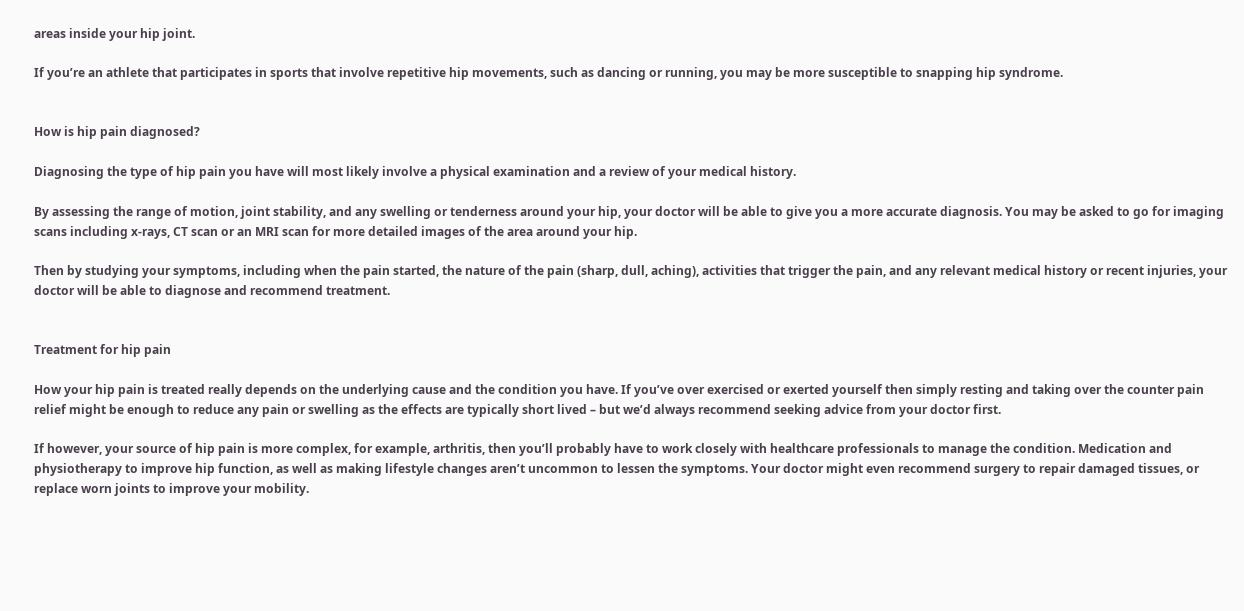areas inside your hip joint.

If you’re an athlete that participates in sports that involve repetitive hip movements, such as dancing or running, you may be more susceptible to snapping hip syndrome.


How is hip pain diagnosed?

Diagnosing the type of hip pain you have will most likely involve a physical examination and a review of your medical history.

By assessing the range of motion, joint stability, and any swelling or tenderness around your hip, your doctor will be able to give you a more accurate diagnosis. You may be asked to go for imaging scans including x-rays, CT scan or an MRI scan for more detailed images of the area around your hip.

Then by studying your symptoms, including when the pain started, the nature of the pain (sharp, dull, aching), activities that trigger the pain, and any relevant medical history or recent injuries, your doctor will be able to diagnose and recommend treatment.


Treatment for hip pain

How your hip pain is treated really depends on the underlying cause and the condition you have. If you’ve over exercised or exerted yourself then simply resting and taking over the counter pain relief might be enough to reduce any pain or swelling as the effects are typically short lived – but we’d always recommend seeking advice from your doctor first.

If however, your source of hip pain is more complex, for example, arthritis, then you’ll probably have to work closely with healthcare professionals to manage the condition. Medication and physiotherapy to improve hip function, as well as making lifestyle changes aren’t uncommon to lessen the symptoms. Your doctor might even recommend surgery to repair damaged tissues, or replace worn joints to improve your mobility.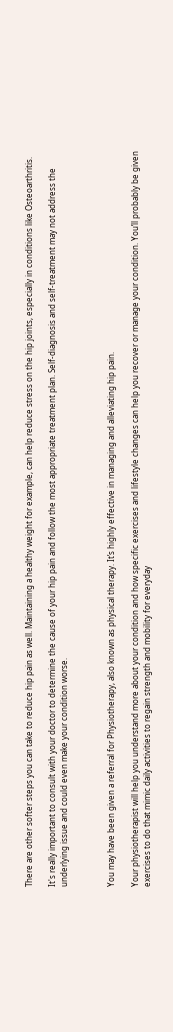There are other softer steps you can take to reduce hip pain as well. Maintaining a healthy weight for example, can help reduce stress on the hip joints, especially in conditions like Osteoarthritis.

It's really important to consult with your doctor to determine the cause of your hip pain and follow the most appropriate treatment plan. Self-diagnosis and self-treatment may not address the underlying issue and could even make your condition worse.



You may have been given a referral for Physiotherapy, also known as physical therapy. It’s highly effective in managing and alleviating hip pain.

Your physiotherapist will help you understand more about your condition and how specific exercises and lifestyle changes can help you recover or manage your condition. You’ll probably be given exercises to do that mimic daily activities to regain strength and mobility for everyday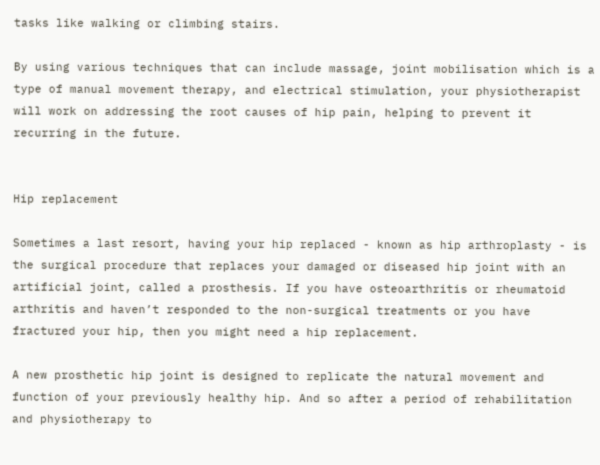tasks like walking or climbing stairs.

By using various techniques that can include massage, joint mobilisation which is a type of manual movement therapy, and electrical stimulation, your physiotherapist will work on addressing the root causes of hip pain, helping to prevent it recurring in the future.


Hip replacement

Sometimes a last resort, having your hip replaced - known as hip arthroplasty - is the surgical procedure that replaces your damaged or diseased hip joint with an artificial joint, called a prosthesis. If you have osteoarthritis or rheumatoid arthritis and haven’t responded to the non-surgical treatments or you have fractured your hip, then you might need a hip replacement.

A new prosthetic hip joint is designed to replicate the natural movement and function of your previously healthy hip. And so after a period of rehabilitation and physiotherapy to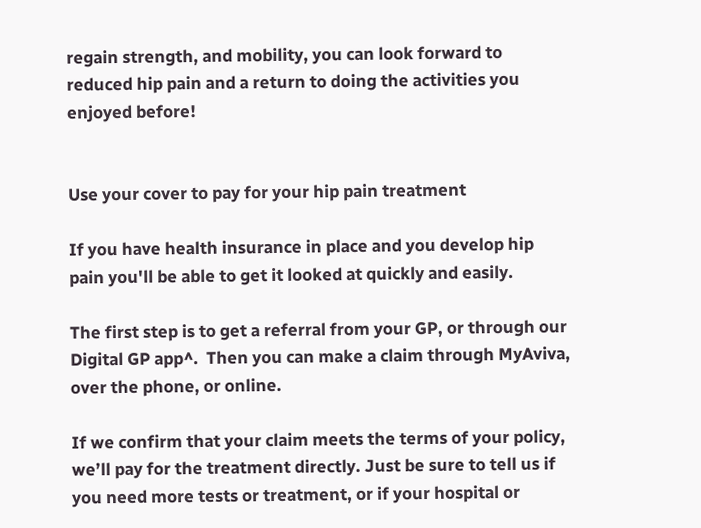regain strength, and mobility, you can look forward to reduced hip pain and a return to doing the activities you enjoyed before!


Use your cover to pay for your hip pain treatment

If you have health insurance in place and you develop hip pain you'll be able to get it looked at quickly and easily.

The first step is to get a referral from your GP, or through our Digital GP app^.  Then you can make a claim through MyAviva, over the phone, or online.

If we confirm that your claim meets the terms of your policy, we’ll pay for the treatment directly. Just be sure to tell us if you need more tests or treatment, or if your hospital or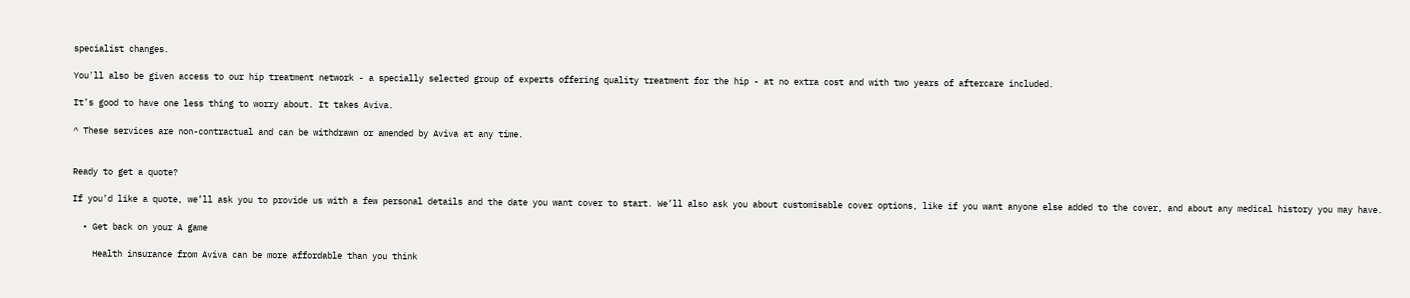specialist changes.

You'll also be given access to our hip treatment network - a specially selected group of experts offering quality treatment for the hip - at no extra cost and with two years of aftercare included.

It’s good to have one less thing to worry about. It takes Aviva.

^ These services are non-contractual and can be withdrawn or amended by Aviva at any time.


Ready to get a quote?

If you’d like a quote, we’ll ask you to provide us with a few personal details and the date you want cover to start. We’ll also ask you about customisable cover options, like if you want anyone else added to the cover, and about any medical history you may have.

  • Get back on your A game

    Health insurance from Aviva can be more affordable than you think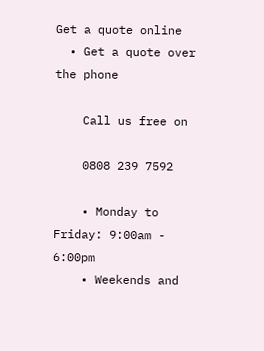Get a quote online
  • Get a quote over the phone

    Call us free on

    0808 239 7592

    • Monday to Friday: 9:00am - 6:00pm
    • Weekends and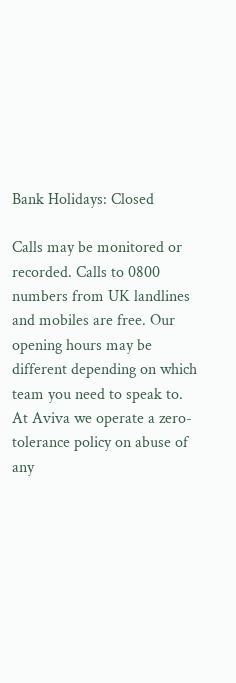Bank Holidays: Closed

Calls may be monitored or recorded. Calls to 0800 numbers from UK landlines and mobiles are free. Our opening hours may be different depending on which team you need to speak to. At Aviva we operate a zero-tolerance policy on abuse of any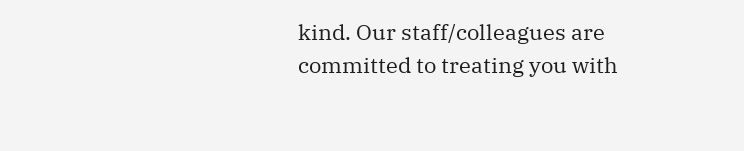kind. Our staff/colleagues are committed to treating you with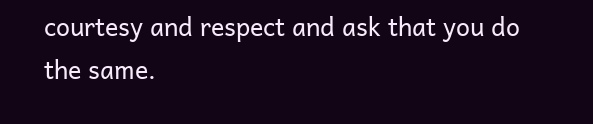courtesy and respect and ask that you do the same.